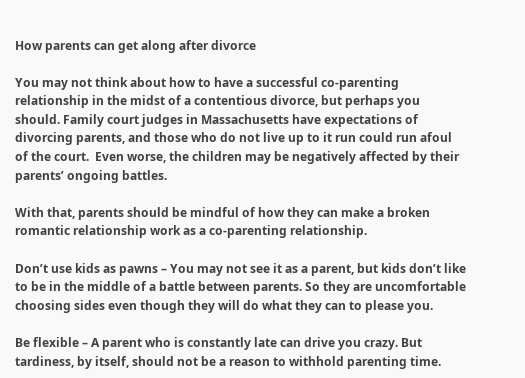How parents can get along after divorce

You may not think about how to have a successful co-parenting relationship in the midst of a contentious divorce, but perhaps you should. Family court judges in Massachusetts have expectations of divorcing parents, and those who do not live up to it run could run afoul of the court.  Even worse, the children may be negatively affected by their parents’ ongoing battles.

With that, parents should be mindful of how they can make a broken romantic relationship work as a co-parenting relationship.

Don’t use kids as pawns – You may not see it as a parent, but kids don’t like to be in the middle of a battle between parents. So they are uncomfortable choosing sides even though they will do what they can to please you.

Be flexible – A parent who is constantly late can drive you crazy. But tardiness, by itself, should not be a reason to withhold parenting time.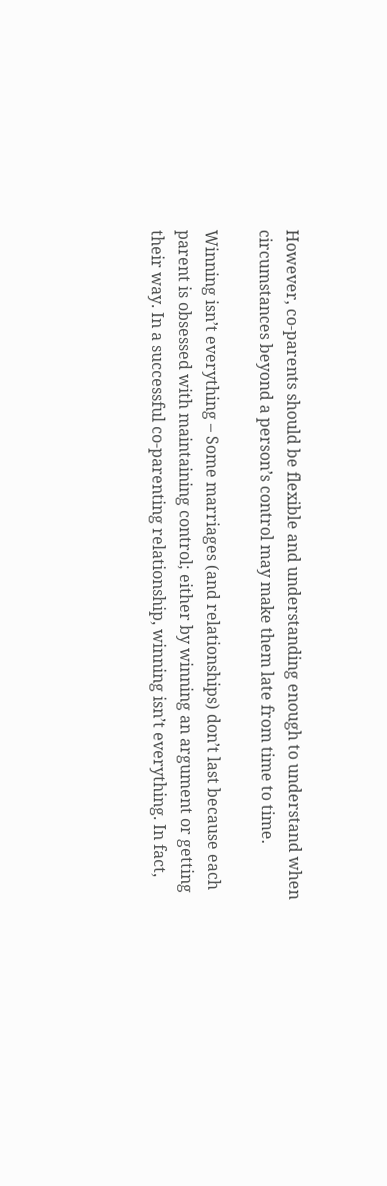However, co-parents should be flexible and understanding enough to understand when circumstances beyond a person’s control may make them late from time to time.

Winning isn’t everything – Some marriages (and relationships) don’t last because each parent is obsessed with maintaining control; either by winning an argument or getting their way. In a successful co-parenting relationship, winning isn’t everything. In fact,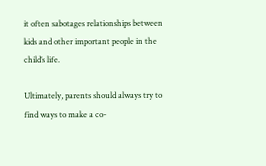it often sabotages relationships between kids and other important people in the child’s life.

Ultimately, parents should always try to find ways to make a co-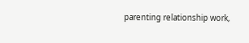parenting relationship work,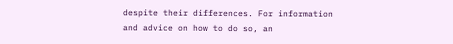despite their differences. For information and advice on how to do so, an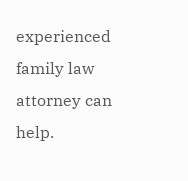experienced family law attorney can help.